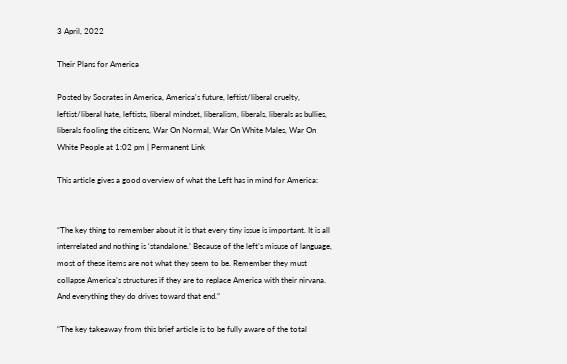3 April, 2022

Their Plans for America

Posted by Socrates in America, America's future, leftist/liberal cruelty, leftist/liberal hate, leftists, liberal mindset, liberalism, liberals, liberals as bullies, liberals fooling the citizens, War On Normal, War On White Males, War On White People at 1:02 pm | Permanent Link

This article gives a good overview of what the Left has in mind for America:


“The key thing to remember about it is that every tiny issue is important. It is all interrelated and nothing is ‘standalone.’ Because of the left’s misuse of language, most of these items are not what they seem to be. Remember they must collapse America’s structures if they are to replace America with their nirvana. And everything they do drives toward that end.”

“The key takeaway from this brief article is to be fully aware of the total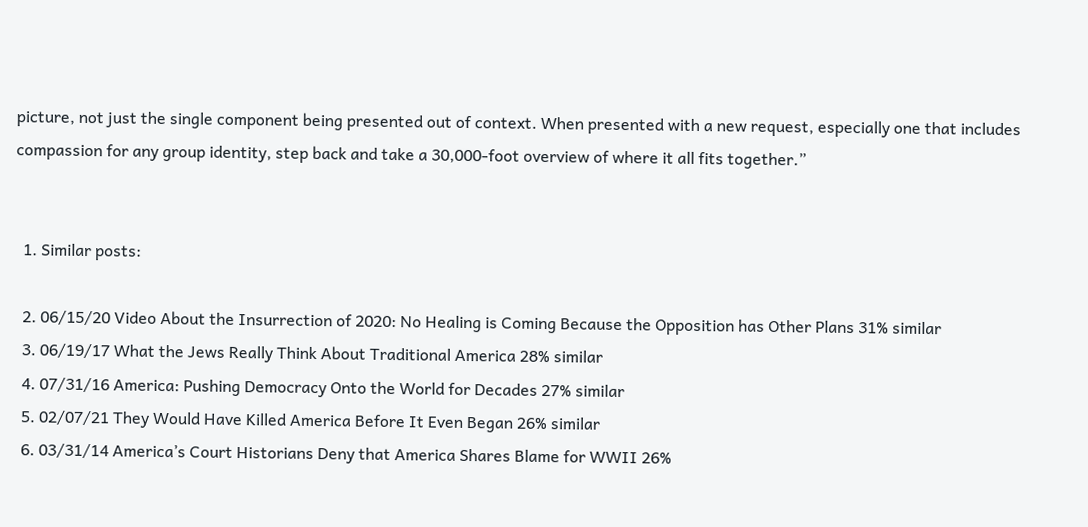picture, not just the single component being presented out of context. When presented with a new request, especially one that includes compassion for any group identity, step back and take a 30,000-foot overview of where it all fits together.”


  1. Similar posts:

  2. 06/15/20 Video About the Insurrection of 2020: No Healing is Coming Because the Opposition has Other Plans 31% similar
  3. 06/19/17 What the Jews Really Think About Traditional America 28% similar
  4. 07/31/16 America: Pushing Democracy Onto the World for Decades 27% similar
  5. 02/07/21 They Would Have Killed America Before It Even Began 26% similar
  6. 03/31/14 America’s Court Historians Deny that America Shares Blame for WWII 26%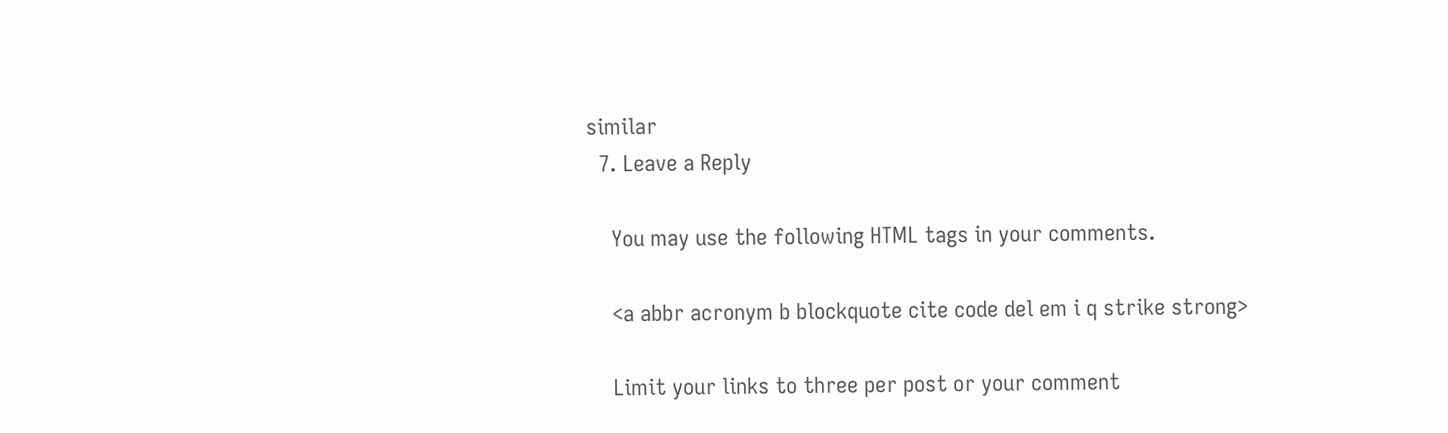similar
  7. Leave a Reply

    You may use the following HTML tags in your comments.

    <a abbr acronym b blockquote cite code del em i q strike strong>

    Limit your links to three per post or your comment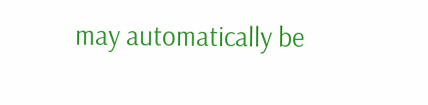may automatically be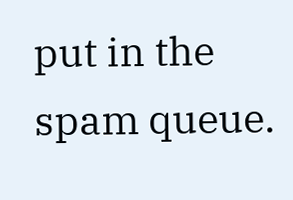put in the spam queue.